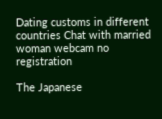Dating customs in different countries Chat with married woman webcam no registration

The Japanese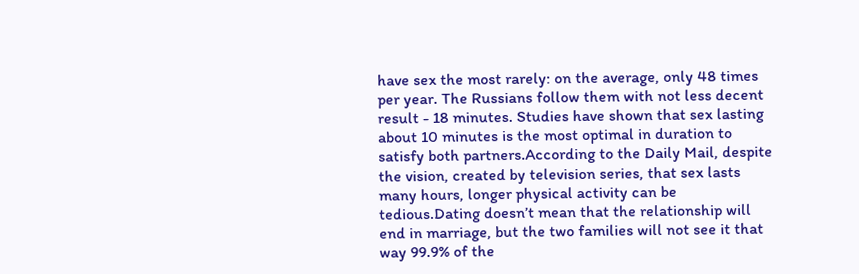have sex the most rarely: on the average, only 48 times per year. The Russians follow them with not less decent result - 18 minutes. Studies have shown that sex lasting about 10 minutes is the most optimal in duration to satisfy both partners.According to the Daily Mail, despite the vision, created by television series, that sex lasts many hours, longer physical activity can be tedious.Dating doesn’t mean that the relationship will end in marriage, but the two families will not see it that way 99.9% of the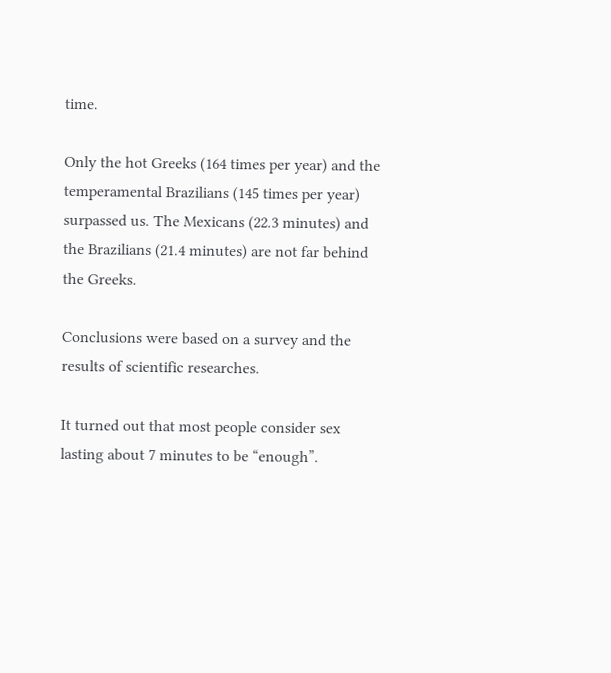time.

Only the hot Greeks (164 times per year) and the temperamental Brazilians (145 times per year) surpassed us. The Mexicans (22.3 minutes) and the Brazilians (21.4 minutes) are not far behind the Greeks.

Conclusions were based on a survey and the results of scientific researches.

It turned out that most people consider sex lasting about 7 minutes to be “enough”.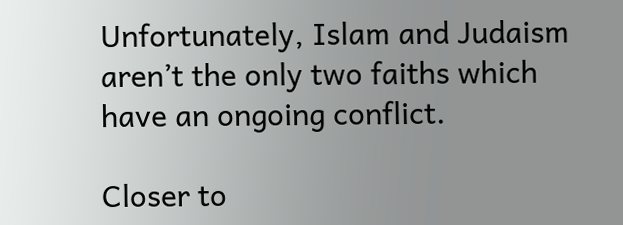Unfortunately, Islam and Judaism aren’t the only two faiths which have an ongoing conflict.

Closer to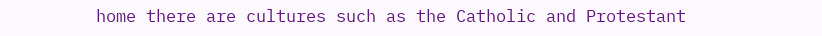home there are cultures such as the Catholic and Protestant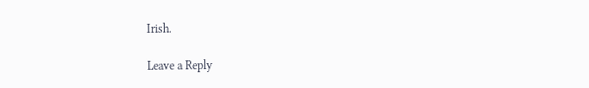Irish.

Leave a Reply